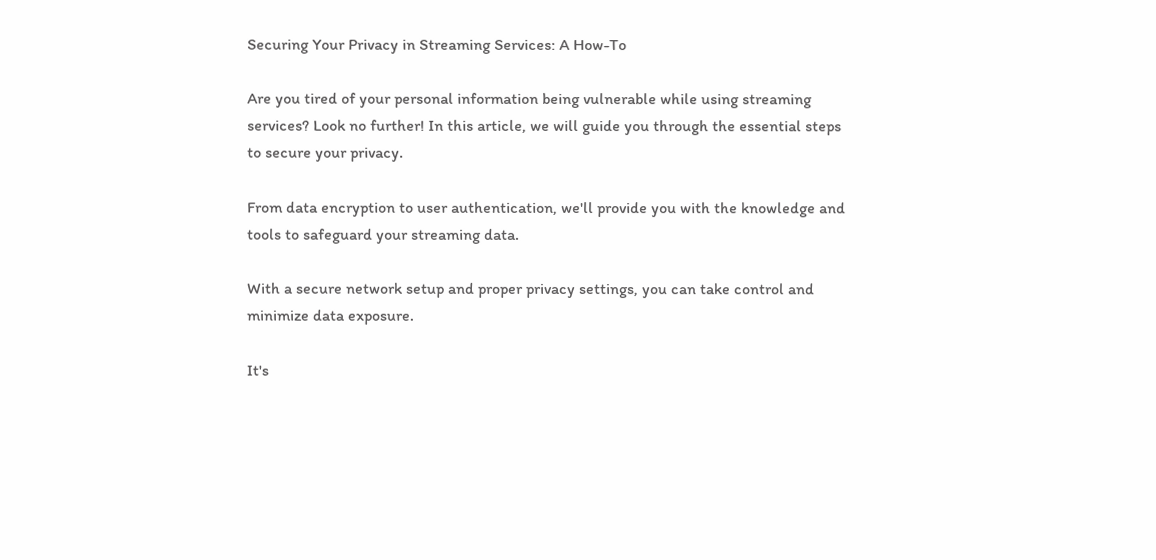Securing Your Privacy in Streaming Services: A How-To

Are you tired of your personal information being vulnerable while using streaming services? Look no further! In this article, we will guide you through the essential steps to secure your privacy.

From data encryption to user authentication, we'll provide you with the knowledge and tools to safeguard your streaming data.

With a secure network setup and proper privacy settings, you can take control and minimize data exposure.

It's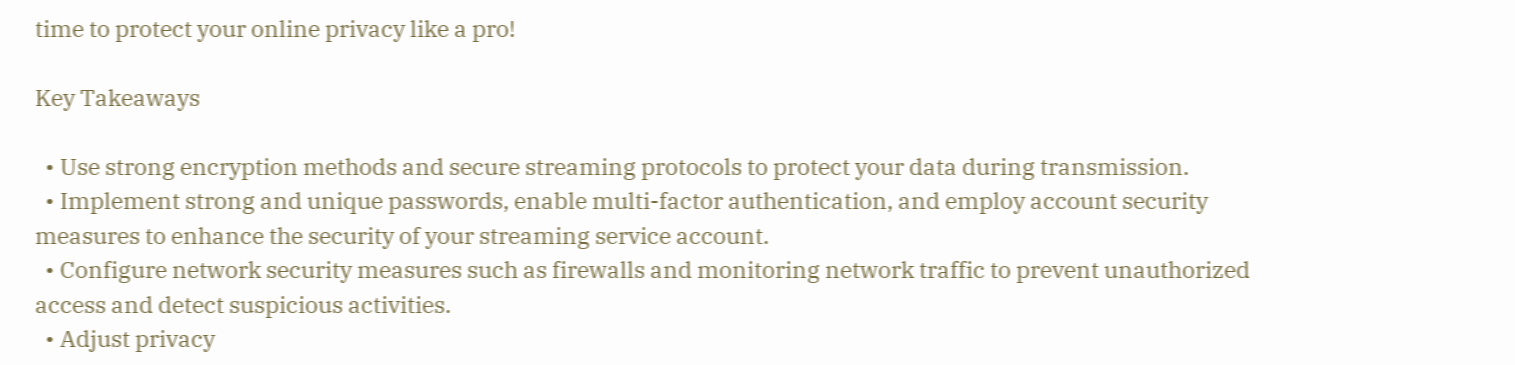time to protect your online privacy like a pro!

Key Takeaways

  • Use strong encryption methods and secure streaming protocols to protect your data during transmission.
  • Implement strong and unique passwords, enable multi-factor authentication, and employ account security measures to enhance the security of your streaming service account.
  • Configure network security measures such as firewalls and monitoring network traffic to prevent unauthorized access and detect suspicious activities.
  • Adjust privacy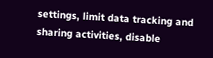settings, limit data tracking and sharing activities, disable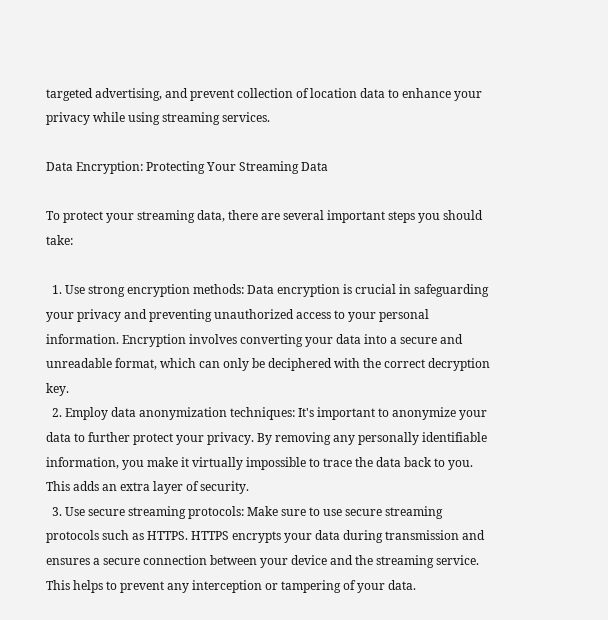targeted advertising, and prevent collection of location data to enhance your privacy while using streaming services.

Data Encryption: Protecting Your Streaming Data

To protect your streaming data, there are several important steps you should take:

  1. Use strong encryption methods: Data encryption is crucial in safeguarding your privacy and preventing unauthorized access to your personal information. Encryption involves converting your data into a secure and unreadable format, which can only be deciphered with the correct decryption key.
  2. Employ data anonymization techniques: It's important to anonymize your data to further protect your privacy. By removing any personally identifiable information, you make it virtually impossible to trace the data back to you. This adds an extra layer of security.
  3. Use secure streaming protocols: Make sure to use secure streaming protocols such as HTTPS. HTTPS encrypts your data during transmission and ensures a secure connection between your device and the streaming service. This helps to prevent any interception or tampering of your data.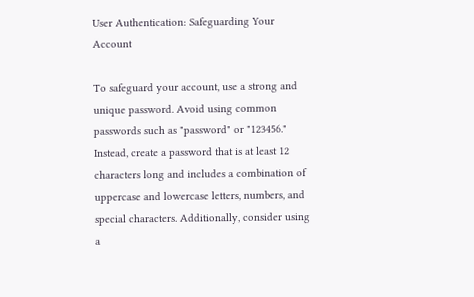User Authentication: Safeguarding Your Account

To safeguard your account, use a strong and unique password. Avoid using common passwords such as "password" or "123456." Instead, create a password that is at least 12 characters long and includes a combination of uppercase and lowercase letters, numbers, and special characters. Additionally, consider using a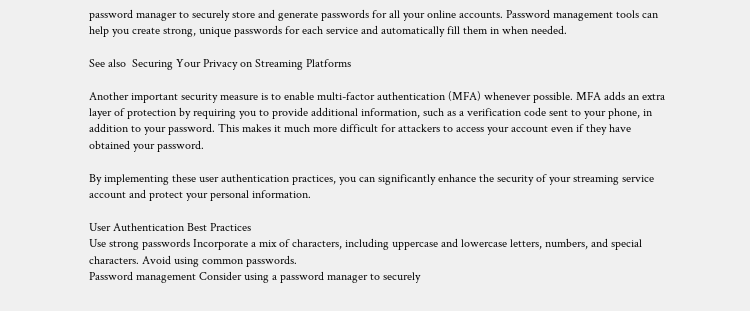password manager to securely store and generate passwords for all your online accounts. Password management tools can help you create strong, unique passwords for each service and automatically fill them in when needed.

See also  Securing Your Privacy on Streaming Platforms

Another important security measure is to enable multi-factor authentication (MFA) whenever possible. MFA adds an extra layer of protection by requiring you to provide additional information, such as a verification code sent to your phone, in addition to your password. This makes it much more difficult for attackers to access your account even if they have obtained your password.

By implementing these user authentication practices, you can significantly enhance the security of your streaming service account and protect your personal information.

User Authentication Best Practices
Use strong passwords Incorporate a mix of characters, including uppercase and lowercase letters, numbers, and special characters. Avoid using common passwords.
Password management Consider using a password manager to securely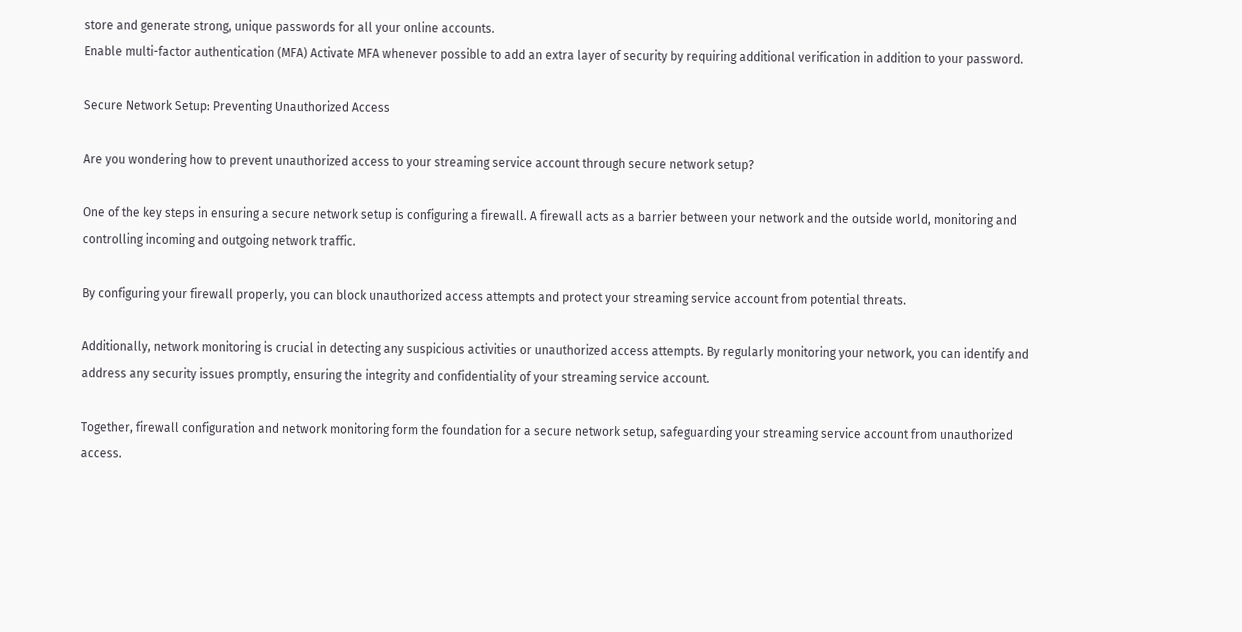store and generate strong, unique passwords for all your online accounts.
Enable multi-factor authentication (MFA) Activate MFA whenever possible to add an extra layer of security by requiring additional verification in addition to your password.

Secure Network Setup: Preventing Unauthorized Access

Are you wondering how to prevent unauthorized access to your streaming service account through secure network setup?

One of the key steps in ensuring a secure network setup is configuring a firewall. A firewall acts as a barrier between your network and the outside world, monitoring and controlling incoming and outgoing network traffic.

By configuring your firewall properly, you can block unauthorized access attempts and protect your streaming service account from potential threats.

Additionally, network monitoring is crucial in detecting any suspicious activities or unauthorized access attempts. By regularly monitoring your network, you can identify and address any security issues promptly, ensuring the integrity and confidentiality of your streaming service account.

Together, firewall configuration and network monitoring form the foundation for a secure network setup, safeguarding your streaming service account from unauthorized access.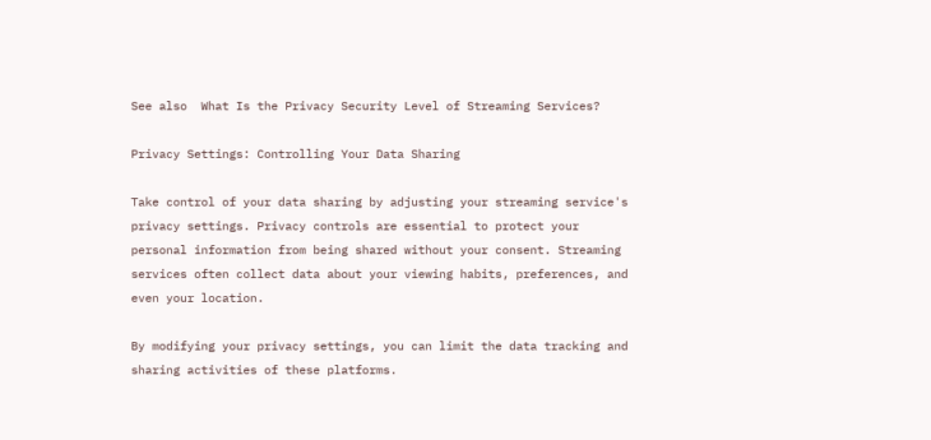See also  What Is the Privacy Security Level of Streaming Services?

Privacy Settings: Controlling Your Data Sharing

Take control of your data sharing by adjusting your streaming service's privacy settings. Privacy controls are essential to protect your personal information from being shared without your consent. Streaming services often collect data about your viewing habits, preferences, and even your location.

By modifying your privacy settings, you can limit the data tracking and sharing activities of these platforms.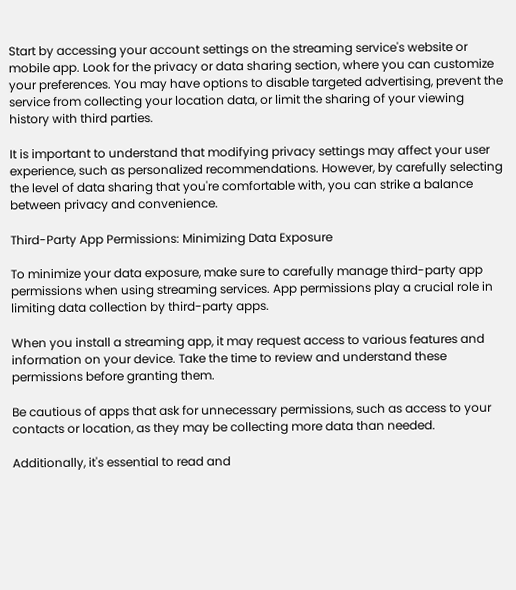Start by accessing your account settings on the streaming service's website or mobile app. Look for the privacy or data sharing section, where you can customize your preferences. You may have options to disable targeted advertising, prevent the service from collecting your location data, or limit the sharing of your viewing history with third parties.

It is important to understand that modifying privacy settings may affect your user experience, such as personalized recommendations. However, by carefully selecting the level of data sharing that you're comfortable with, you can strike a balance between privacy and convenience.

Third-Party App Permissions: Minimizing Data Exposure

To minimize your data exposure, make sure to carefully manage third-party app permissions when using streaming services. App permissions play a crucial role in limiting data collection by third-party apps.

When you install a streaming app, it may request access to various features and information on your device. Take the time to review and understand these permissions before granting them.

Be cautious of apps that ask for unnecessary permissions, such as access to your contacts or location, as they may be collecting more data than needed.

Additionally, it's essential to read and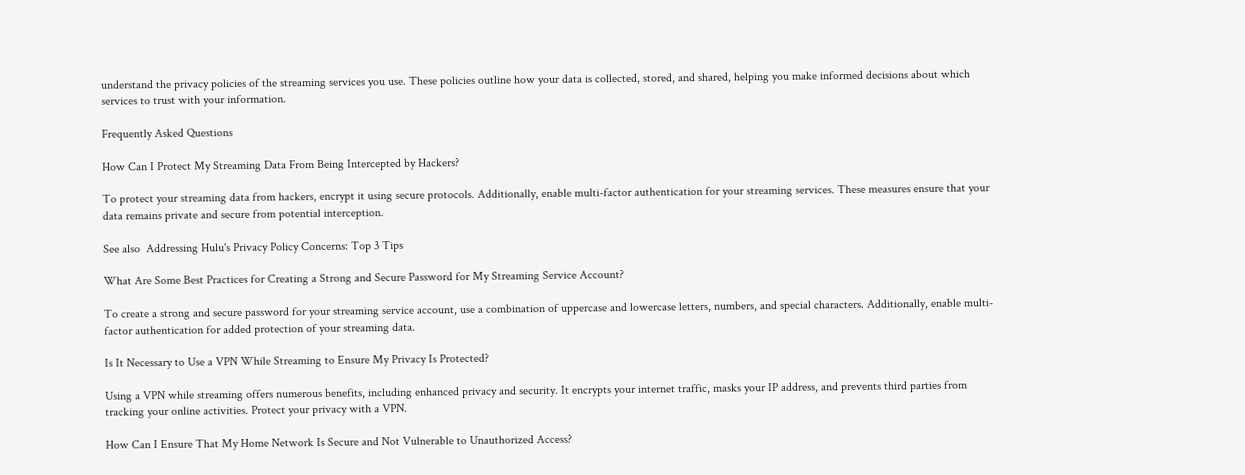understand the privacy policies of the streaming services you use. These policies outline how your data is collected, stored, and shared, helping you make informed decisions about which services to trust with your information.

Frequently Asked Questions

How Can I Protect My Streaming Data From Being Intercepted by Hackers?

To protect your streaming data from hackers, encrypt it using secure protocols. Additionally, enable multi-factor authentication for your streaming services. These measures ensure that your data remains private and secure from potential interception.

See also  Addressing Hulu's Privacy Policy Concerns: Top 3 Tips

What Are Some Best Practices for Creating a Strong and Secure Password for My Streaming Service Account?

To create a strong and secure password for your streaming service account, use a combination of uppercase and lowercase letters, numbers, and special characters. Additionally, enable multi-factor authentication for added protection of your streaming data.

Is It Necessary to Use a VPN While Streaming to Ensure My Privacy Is Protected?

Using a VPN while streaming offers numerous benefits, including enhanced privacy and security. It encrypts your internet traffic, masks your IP address, and prevents third parties from tracking your online activities. Protect your privacy with a VPN.

How Can I Ensure That My Home Network Is Secure and Not Vulnerable to Unauthorized Access?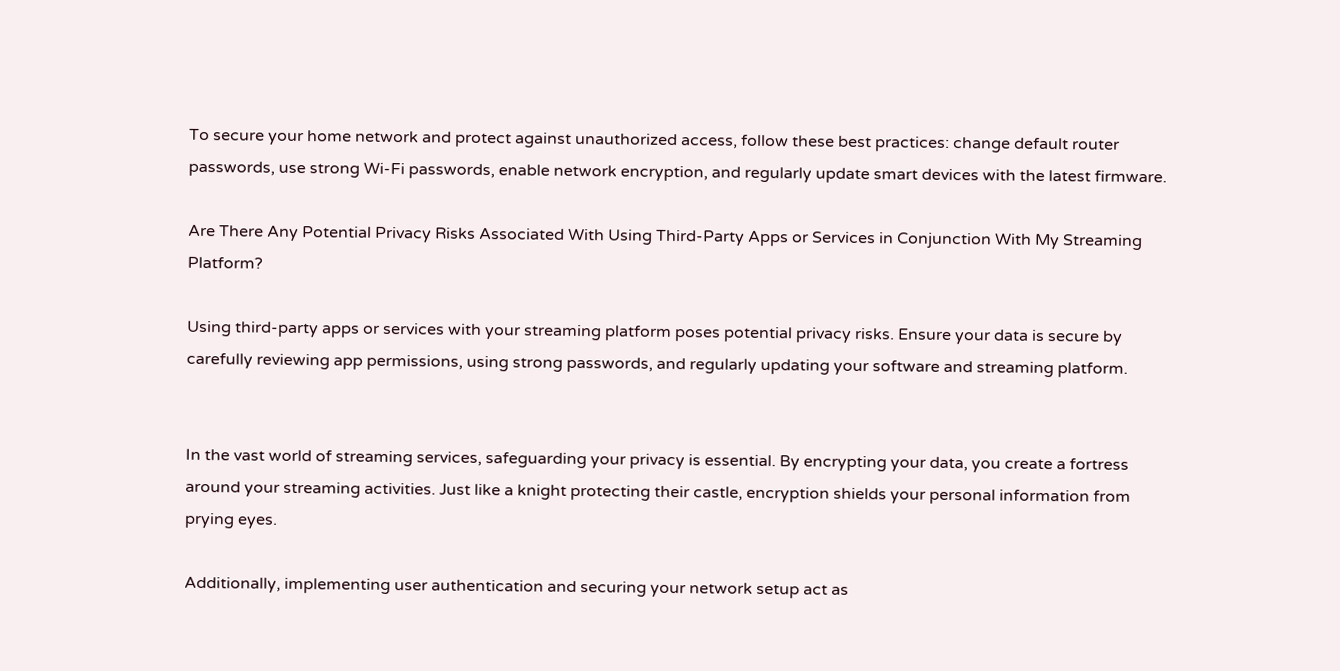To secure your home network and protect against unauthorized access, follow these best practices: change default router passwords, use strong Wi-Fi passwords, enable network encryption, and regularly update smart devices with the latest firmware.

Are There Any Potential Privacy Risks Associated With Using Third-Party Apps or Services in Conjunction With My Streaming Platform?

Using third-party apps or services with your streaming platform poses potential privacy risks. Ensure your data is secure by carefully reviewing app permissions, using strong passwords, and regularly updating your software and streaming platform.


In the vast world of streaming services, safeguarding your privacy is essential. By encrypting your data, you create a fortress around your streaming activities. Just like a knight protecting their castle, encryption shields your personal information from prying eyes.

Additionally, implementing user authentication and securing your network setup act as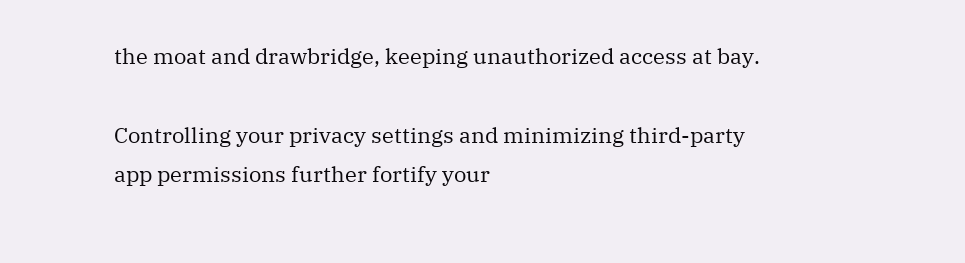the moat and drawbridge, keeping unauthorized access at bay.

Controlling your privacy settings and minimizing third-party app permissions further fortify your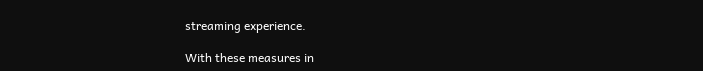streaming experience.

With these measures in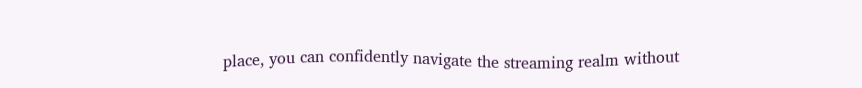place, you can confidently navigate the streaming realm without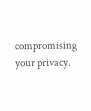compromising your privacy.